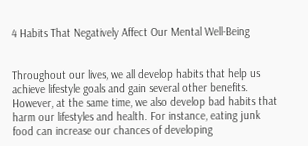4 Habits That Negatively Affect Our Mental Well-Being


Throughout our lives, we all develop habits that help us achieve lifestyle goals and gain several other benefits. However, at the same time, we also develop bad habits that harm our lifestyles and health. For instance, eating junk food can increase our chances of developing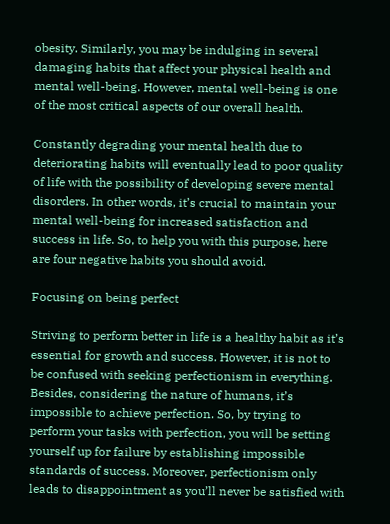obesity. Similarly, you may be indulging in several damaging habits that affect your physical health and mental well-being. However, mental well-being is one of the most critical aspects of our overall health.

Constantly degrading your mental health due to deteriorating habits will eventually lead to poor quality of life with the possibility of developing severe mental disorders. In other words, it’s crucial to maintain your mental well-being for increased satisfaction and success in life. So, to help you with this purpose, here are four negative habits you should avoid.

Focusing on being perfect

Striving to perform better in life is a healthy habit as it’s essential for growth and success. However, it is not to be confused with seeking perfectionism in everything. Besides, considering the nature of humans, it’s impossible to achieve perfection. So, by trying to perform your tasks with perfection, you will be setting yourself up for failure by establishing impossible standards of success. Moreover, perfectionism only leads to disappointment as you’ll never be satisfied with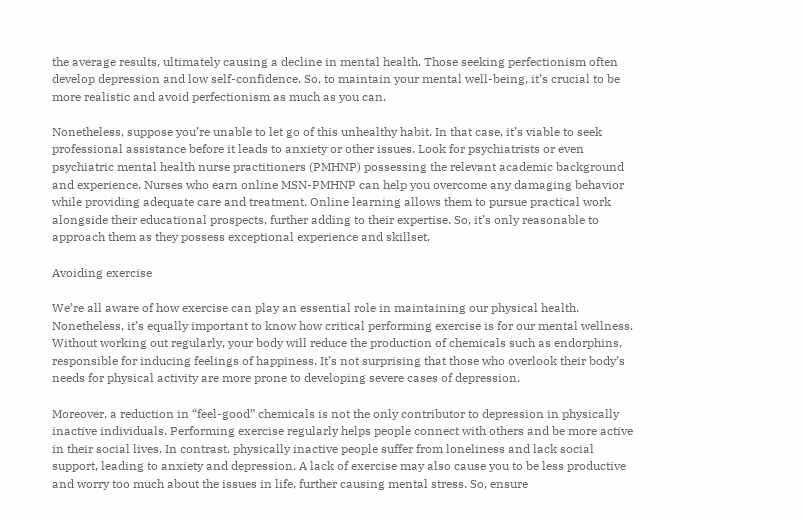the average results, ultimately causing a decline in mental health. Those seeking perfectionism often develop depression and low self-confidence. So, to maintain your mental well-being, it’s crucial to be more realistic and avoid perfectionism as much as you can.

Nonetheless, suppose you’re unable to let go of this unhealthy habit. In that case, it’s viable to seek professional assistance before it leads to anxiety or other issues. Look for psychiatrists or even psychiatric mental health nurse practitioners (PMHNP) possessing the relevant academic background and experience. Nurses who earn online MSN-PMHNP can help you overcome any damaging behavior while providing adequate care and treatment. Online learning allows them to pursue practical work alongside their educational prospects, further adding to their expertise. So, it’s only reasonable to approach them as they possess exceptional experience and skillset.

Avoiding exercise

We’re all aware of how exercise can play an essential role in maintaining our physical health. Nonetheless, it’s equally important to know how critical performing exercise is for our mental wellness. Without working out regularly, your body will reduce the production of chemicals such as endorphins, responsible for inducing feelings of happiness. It’s not surprising that those who overlook their body’s needs for physical activity are more prone to developing severe cases of depression.

Moreover, a reduction in “feel-good” chemicals is not the only contributor to depression in physically inactive individuals. Performing exercise regularly helps people connect with others and be more active in their social lives. In contrast, physically inactive people suffer from loneliness and lack social support, leading to anxiety and depression. A lack of exercise may also cause you to be less productive and worry too much about the issues in life, further causing mental stress. So, ensure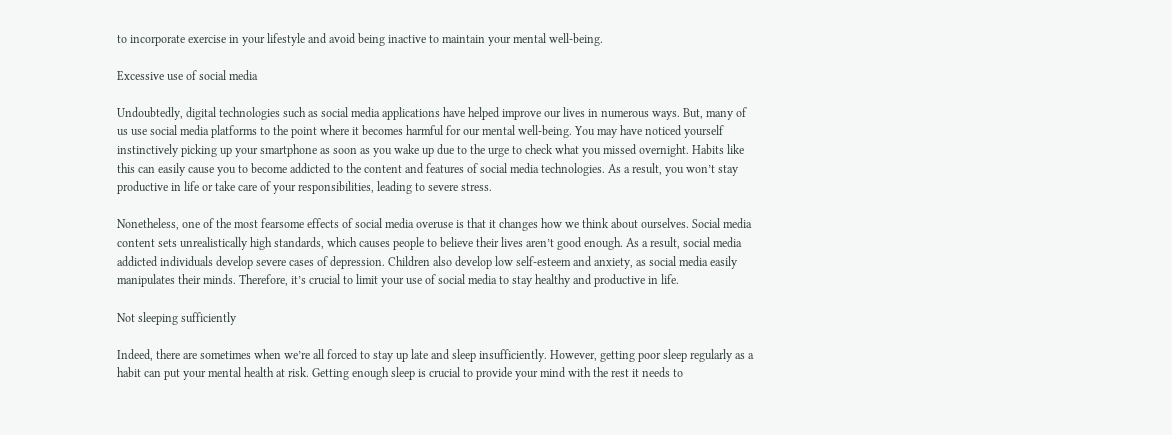to incorporate exercise in your lifestyle and avoid being inactive to maintain your mental well-being.

Excessive use of social media

Undoubtedly, digital technologies such as social media applications have helped improve our lives in numerous ways. But, many of us use social media platforms to the point where it becomes harmful for our mental well-being. You may have noticed yourself instinctively picking up your smartphone as soon as you wake up due to the urge to check what you missed overnight. Habits like this can easily cause you to become addicted to the content and features of social media technologies. As a result, you won’t stay productive in life or take care of your responsibilities, leading to severe stress.

Nonetheless, one of the most fearsome effects of social media overuse is that it changes how we think about ourselves. Social media content sets unrealistically high standards, which causes people to believe their lives aren’t good enough. As a result, social media addicted individuals develop severe cases of depression. Children also develop low self-esteem and anxiety, as social media easily manipulates their minds. Therefore, it’s crucial to limit your use of social media to stay healthy and productive in life.

Not sleeping sufficiently

Indeed, there are sometimes when we’re all forced to stay up late and sleep insufficiently. However, getting poor sleep regularly as a habit can put your mental health at risk. Getting enough sleep is crucial to provide your mind with the rest it needs to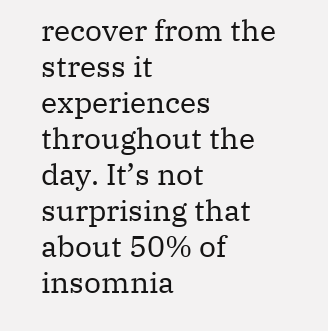recover from the stress it experiences throughout the day. It’s not surprising that about 50% of insomnia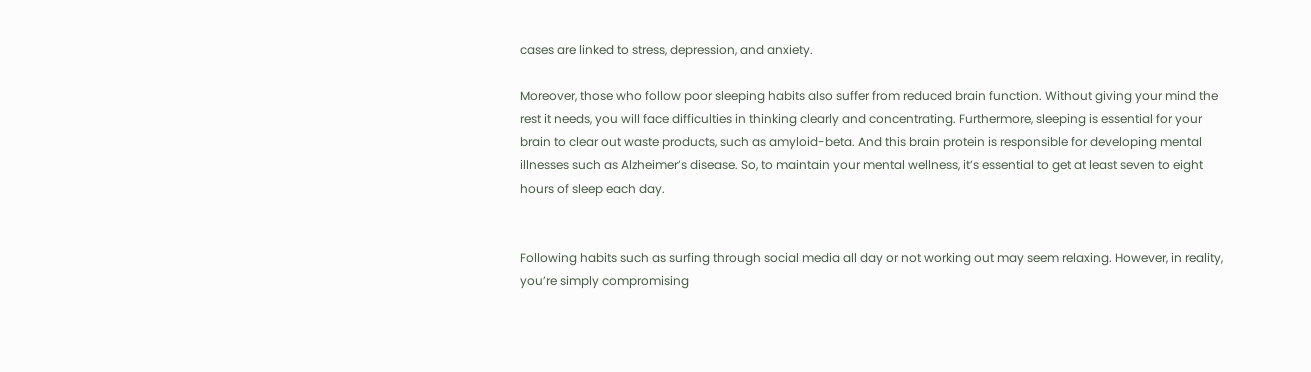cases are linked to stress, depression, and anxiety.

Moreover, those who follow poor sleeping habits also suffer from reduced brain function. Without giving your mind the rest it needs, you will face difficulties in thinking clearly and concentrating. Furthermore, sleeping is essential for your brain to clear out waste products, such as amyloid-beta. And this brain protein is responsible for developing mental illnesses such as Alzheimer’s disease. So, to maintain your mental wellness, it’s essential to get at least seven to eight hours of sleep each day.


Following habits such as surfing through social media all day or not working out may seem relaxing. However, in reality, you’re simply compromising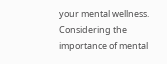your mental wellness. Considering the importance of mental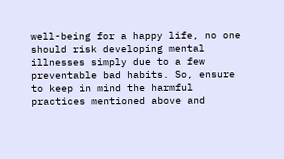well-being for a happy life, no one should risk developing mental illnesses simply due to a few preventable bad habits. So, ensure to keep in mind the harmful practices mentioned above and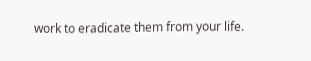work to eradicate them from your life.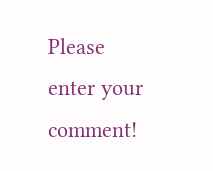Please enter your comment!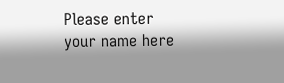Please enter your name here